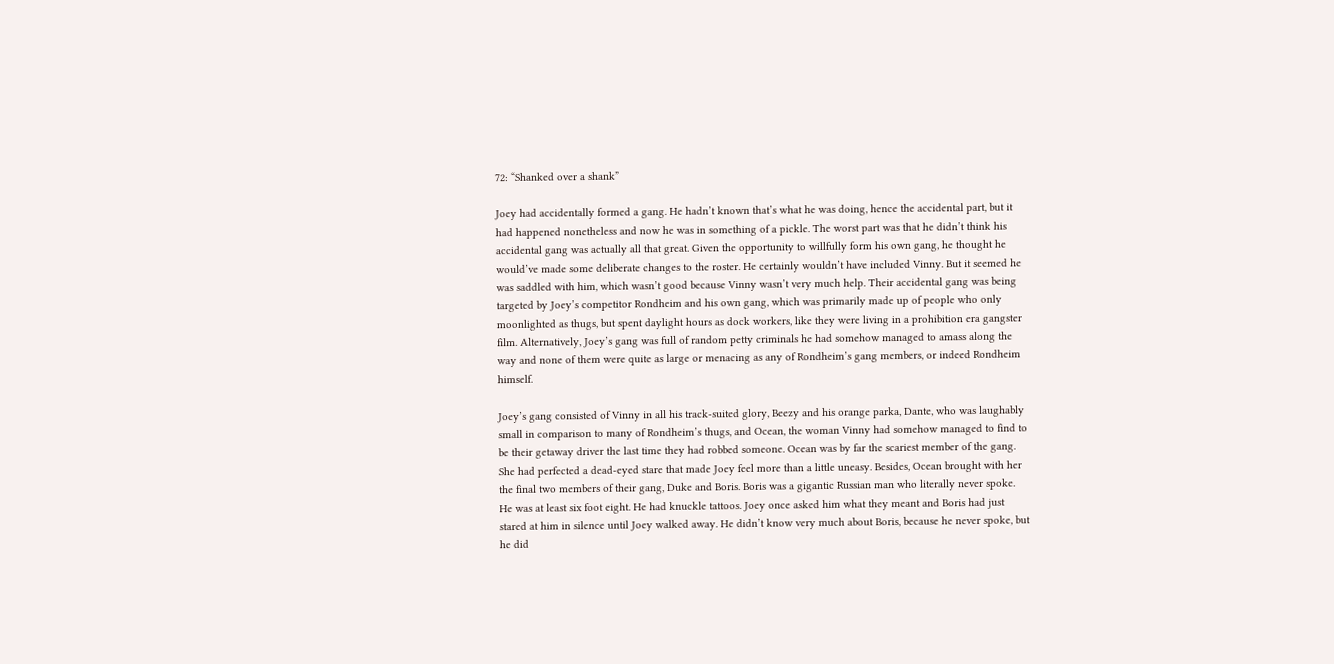72: “Shanked over a shank”

Joey had accidentally formed a gang. He hadn’t known that’s what he was doing, hence the accidental part, but it had happened nonetheless and now he was in something of a pickle. The worst part was that he didn’t think his accidental gang was actually all that great. Given the opportunity to willfully form his own gang, he thought he would’ve made some deliberate changes to the roster. He certainly wouldn’t have included Vinny. But it seemed he was saddled with him, which wasn’t good because Vinny wasn’t very much help. Their accidental gang was being targeted by Joey’s competitor Rondheim and his own gang, which was primarily made up of people who only moonlighted as thugs, but spent daylight hours as dock workers, like they were living in a prohibition era gangster film. Alternatively, Joey’s gang was full of random petty criminals he had somehow managed to amass along the way and none of them were quite as large or menacing as any of Rondheim’s gang members, or indeed Rondheim himself.

Joey’s gang consisted of Vinny in all his track-suited glory, Beezy and his orange parka, Dante, who was laughably small in comparison to many of Rondheim’s thugs, and Ocean, the woman Vinny had somehow managed to find to be their getaway driver the last time they had robbed someone. Ocean was by far the scariest member of the gang. She had perfected a dead-eyed stare that made Joey feel more than a little uneasy. Besides, Ocean brought with her the final two members of their gang, Duke and Boris. Boris was a gigantic Russian man who literally never spoke. He was at least six foot eight. He had knuckle tattoos. Joey once asked him what they meant and Boris had just stared at him in silence until Joey walked away. He didn’t know very much about Boris, because he never spoke, but he did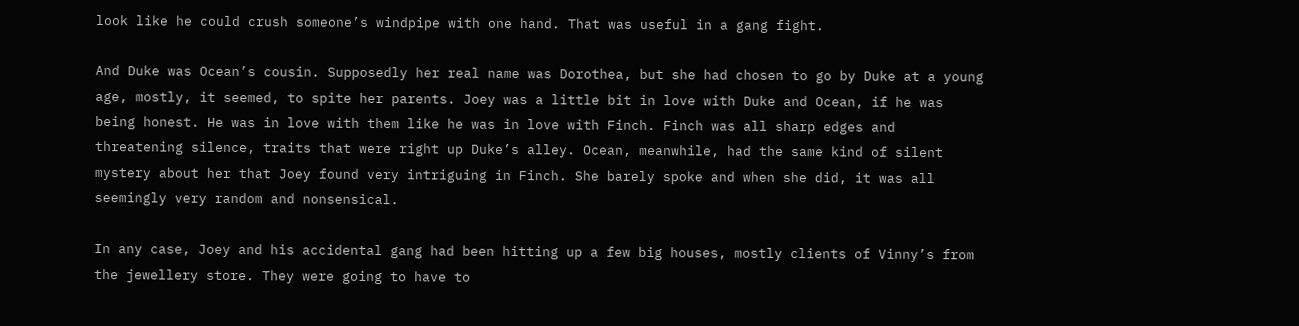look like he could crush someone’s windpipe with one hand. That was useful in a gang fight.

And Duke was Ocean’s cousin. Supposedly her real name was Dorothea, but she had chosen to go by Duke at a young age, mostly, it seemed, to spite her parents. Joey was a little bit in love with Duke and Ocean, if he was being honest. He was in love with them like he was in love with Finch. Finch was all sharp edges and threatening silence, traits that were right up Duke’s alley. Ocean, meanwhile, had the same kind of silent mystery about her that Joey found very intriguing in Finch. She barely spoke and when she did, it was all seemingly very random and nonsensical.

In any case, Joey and his accidental gang had been hitting up a few big houses, mostly clients of Vinny’s from the jewellery store. They were going to have to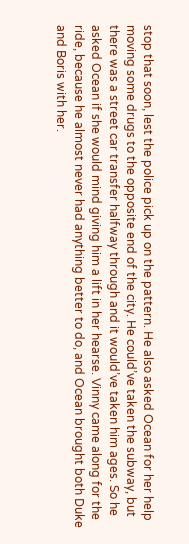stop that soon, lest the police pick up on the pattern. He also asked Ocean for her help moving some drugs to the opposite end of the city. He could’ve taken the subway, but there was a street car transfer halfway through and it would’ve taken him ages. So he asked Ocean if she would mind giving him a lift in her hearse. Vinny came along for the ride, because he almost never had anything better to do, and Ocean brought both Duke and Boris with her.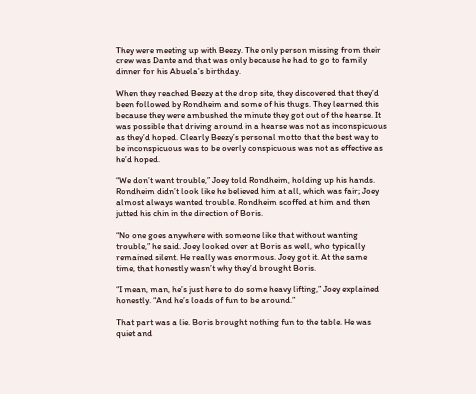They were meeting up with Beezy. The only person missing from their crew was Dante and that was only because he had to go to family dinner for his Abuela’s birthday.

When they reached Beezy at the drop site, they discovered that they’d been followed by Rondheim and some of his thugs. They learned this because they were ambushed the minute they got out of the hearse. It was possible that driving around in a hearse was not as inconspicuous as they’d hoped. Clearly Beezy’s personal motto that the best way to be inconspicuous was to be overly conspicuous was not as effective as he’d hoped.

“We don’t want trouble,” Joey told Rondheim, holding up his hands. Rondheim didn’t look like he believed him at all, which was fair; Joey almost always wanted trouble. Rondheim scoffed at him and then jutted his chin in the direction of Boris.

“No one goes anywhere with someone like that without wanting trouble,” he said. Joey looked over at Boris as well, who typically remained silent. He really was enormous. Joey got it. At the same time, that honestly wasn’t why they’d brought Boris.

“I mean, man, he’s just here to do some heavy lifting,” Joey explained honestly. “And he’s loads of fun to be around.”

That part was a lie. Boris brought nothing fun to the table. He was quiet and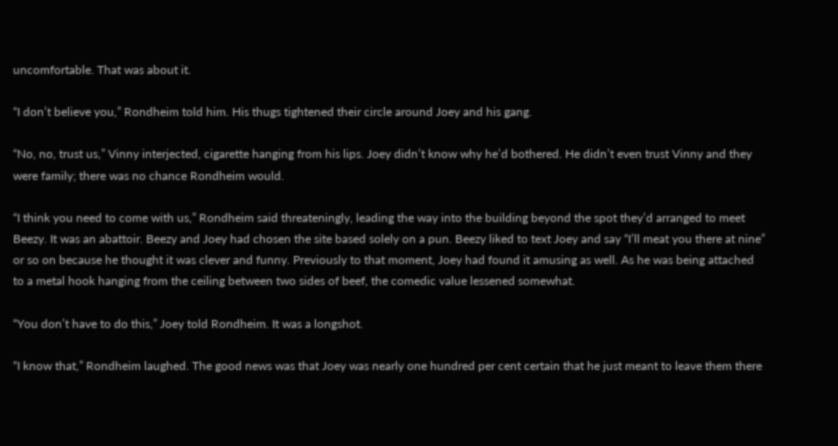uncomfortable. That was about it.

“I don’t believe you,” Rondheim told him. His thugs tightened their circle around Joey and his gang.

“No, no, trust us,” Vinny interjected, cigarette hanging from his lips. Joey didn’t know why he’d bothered. He didn’t even trust Vinny and they were family; there was no chance Rondheim would.

“I think you need to come with us,” Rondheim said threateningly, leading the way into the building beyond the spot they’d arranged to meet Beezy. It was an abattoir. Beezy and Joey had chosen the site based solely on a pun. Beezy liked to text Joey and say “I’ll meat you there at nine” or so on because he thought it was clever and funny. Previously to that moment, Joey had found it amusing as well. As he was being attached to a metal hook hanging from the ceiling between two sides of beef, the comedic value lessened somewhat.

“You don’t have to do this,” Joey told Rondheim. It was a longshot.

“I know that,” Rondheim laughed. The good news was that Joey was nearly one hundred per cent certain that he just meant to leave them there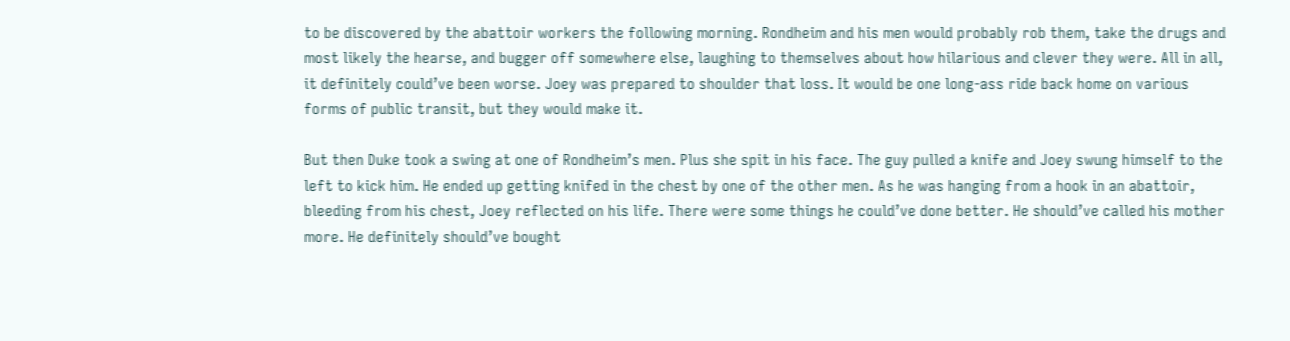to be discovered by the abattoir workers the following morning. Rondheim and his men would probably rob them, take the drugs and most likely the hearse, and bugger off somewhere else, laughing to themselves about how hilarious and clever they were. All in all, it definitely could’ve been worse. Joey was prepared to shoulder that loss. It would be one long-ass ride back home on various forms of public transit, but they would make it.

But then Duke took a swing at one of Rondheim’s men. Plus she spit in his face. The guy pulled a knife and Joey swung himself to the left to kick him. He ended up getting knifed in the chest by one of the other men. As he was hanging from a hook in an abattoir, bleeding from his chest, Joey reflected on his life. There were some things he could’ve done better. He should’ve called his mother more. He definitely should’ve bought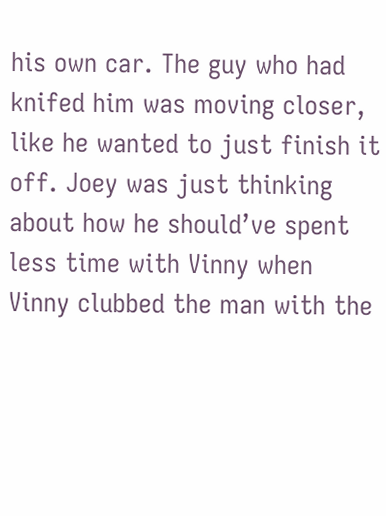his own car. The guy who had knifed him was moving closer, like he wanted to just finish it off. Joey was just thinking about how he should’ve spent less time with Vinny when Vinny clubbed the man with the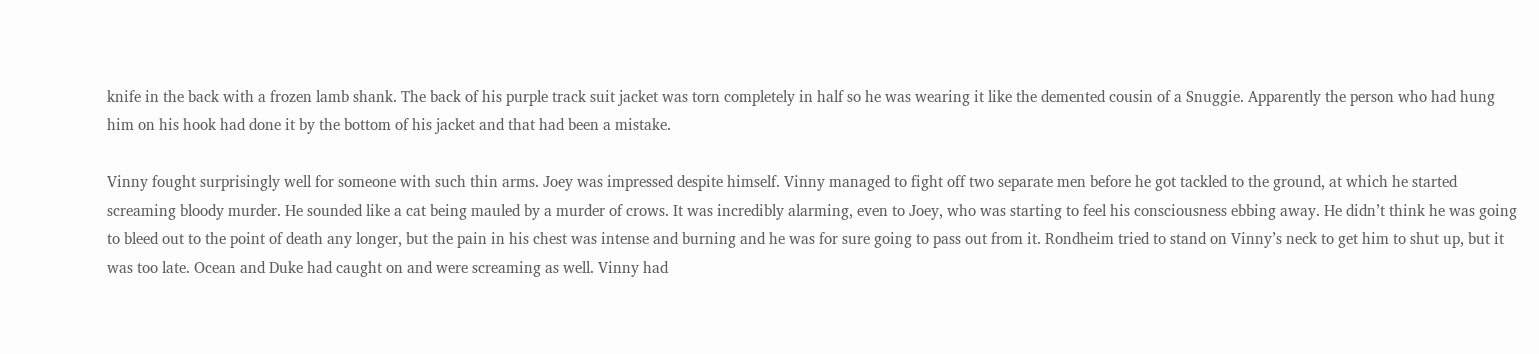knife in the back with a frozen lamb shank. The back of his purple track suit jacket was torn completely in half so he was wearing it like the demented cousin of a Snuggie. Apparently the person who had hung him on his hook had done it by the bottom of his jacket and that had been a mistake.

Vinny fought surprisingly well for someone with such thin arms. Joey was impressed despite himself. Vinny managed to fight off two separate men before he got tackled to the ground, at which he started screaming bloody murder. He sounded like a cat being mauled by a murder of crows. It was incredibly alarming, even to Joey, who was starting to feel his consciousness ebbing away. He didn’t think he was going to bleed out to the point of death any longer, but the pain in his chest was intense and burning and he was for sure going to pass out from it. Rondheim tried to stand on Vinny’s neck to get him to shut up, but it was too late. Ocean and Duke had caught on and were screaming as well. Vinny had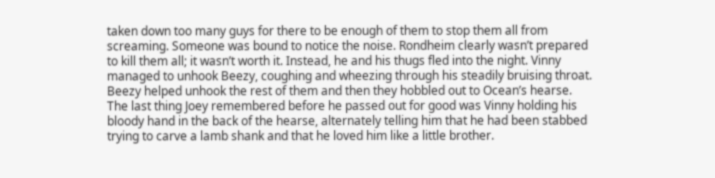taken down too many guys for there to be enough of them to stop them all from screaming. Someone was bound to notice the noise. Rondheim clearly wasn’t prepared to kill them all; it wasn’t worth it. Instead, he and his thugs fled into the night. Vinny managed to unhook Beezy, coughing and wheezing through his steadily bruising throat. Beezy helped unhook the rest of them and then they hobbled out to Ocean’s hearse. The last thing Joey remembered before he passed out for good was Vinny holding his bloody hand in the back of the hearse, alternately telling him that he had been stabbed trying to carve a lamb shank and that he loved him like a little brother.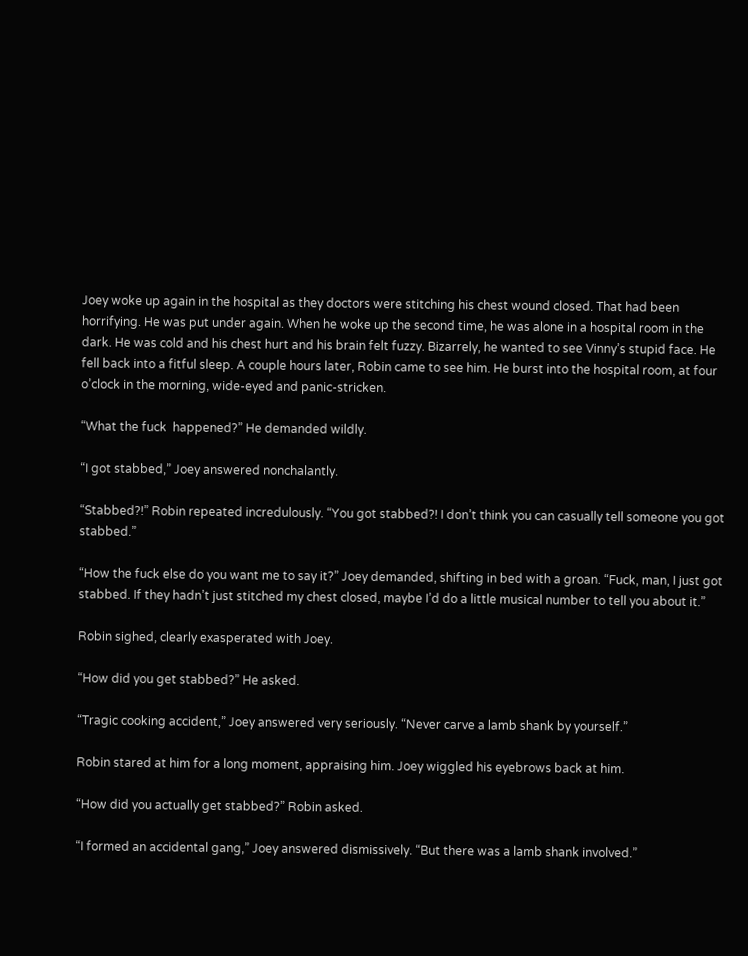Joey woke up again in the hospital as they doctors were stitching his chest wound closed. That had been horrifying. He was put under again. When he woke up the second time, he was alone in a hospital room in the dark. He was cold and his chest hurt and his brain felt fuzzy. Bizarrely, he wanted to see Vinny’s stupid face. He fell back into a fitful sleep. A couple hours later, Robin came to see him. He burst into the hospital room, at four o’clock in the morning, wide-eyed and panic-stricken.

“What the fuck  happened?” He demanded wildly.

“I got stabbed,” Joey answered nonchalantly.

“Stabbed?!” Robin repeated incredulously. “You got stabbed?! I don’t think you can casually tell someone you got stabbed.”

“How the fuck else do you want me to say it?” Joey demanded, shifting in bed with a groan. “Fuck, man, I just got stabbed. If they hadn’t just stitched my chest closed, maybe I’d do a little musical number to tell you about it.”

Robin sighed, clearly exasperated with Joey.

“How did you get stabbed?” He asked.

“Tragic cooking accident,” Joey answered very seriously. “Never carve a lamb shank by yourself.”

Robin stared at him for a long moment, appraising him. Joey wiggled his eyebrows back at him.

“How did you actually get stabbed?” Robin asked.

“I formed an accidental gang,” Joey answered dismissively. “But there was a lamb shank involved.”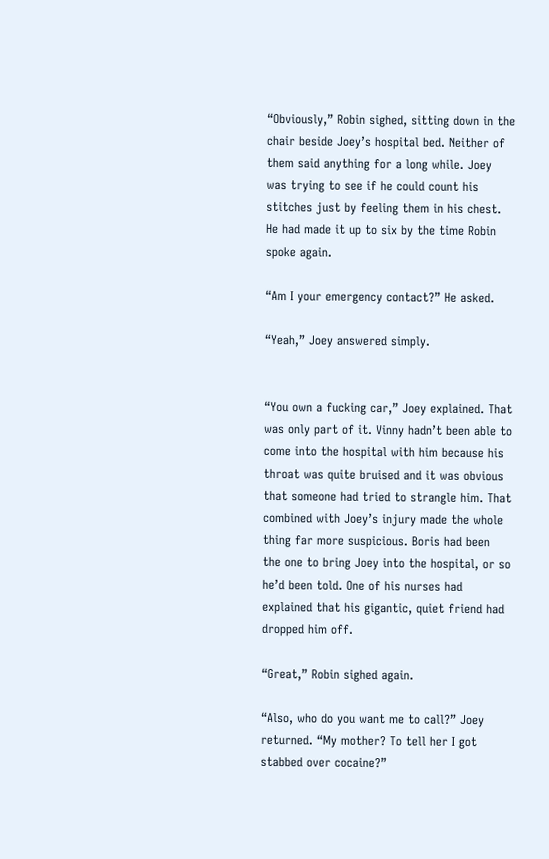“Obviously,” Robin sighed, sitting down in the chair beside Joey’s hospital bed. Neither of them said anything for a long while. Joey was trying to see if he could count his stitches just by feeling them in his chest. He had made it up to six by the time Robin spoke again.

“Am I your emergency contact?” He asked.

“Yeah,” Joey answered simply.


“You own a fucking car,” Joey explained. That was only part of it. Vinny hadn’t been able to come into the hospital with him because his throat was quite bruised and it was obvious that someone had tried to strangle him. That combined with Joey’s injury made the whole thing far more suspicious. Boris had been the one to bring Joey into the hospital, or so he’d been told. One of his nurses had explained that his gigantic, quiet friend had dropped him off.

“Great,” Robin sighed again.

“Also, who do you want me to call?” Joey returned. “My mother? To tell her I got stabbed over cocaine?”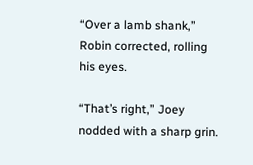“Over a lamb shank,” Robin corrected, rolling his eyes.

“That’s right,” Joey nodded with a sharp grin.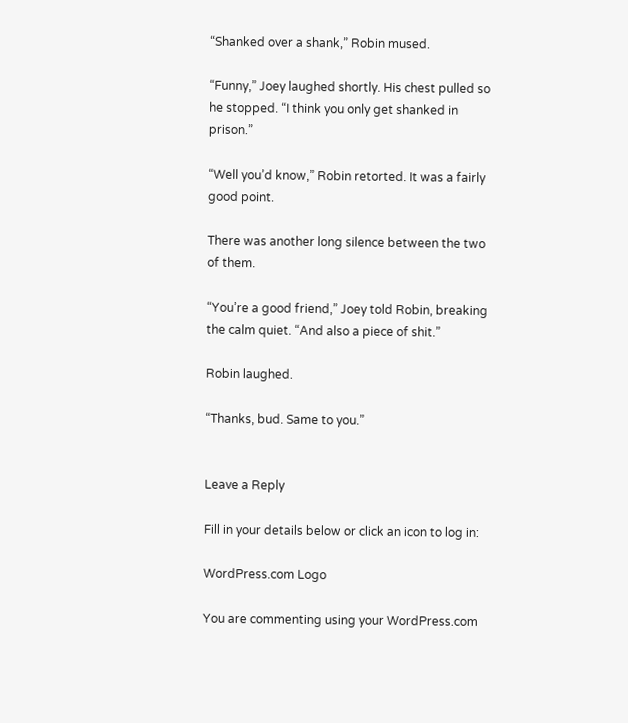“Shanked over a shank,” Robin mused.

“Funny,” Joey laughed shortly. His chest pulled so he stopped. “I think you only get shanked in prison.”

“Well you’d know,” Robin retorted. It was a fairly good point.

There was another long silence between the two of them.

“You’re a good friend,” Joey told Robin, breaking the calm quiet. “And also a piece of shit.”

Robin laughed.

“Thanks, bud. Same to you.”


Leave a Reply

Fill in your details below or click an icon to log in:

WordPress.com Logo

You are commenting using your WordPress.com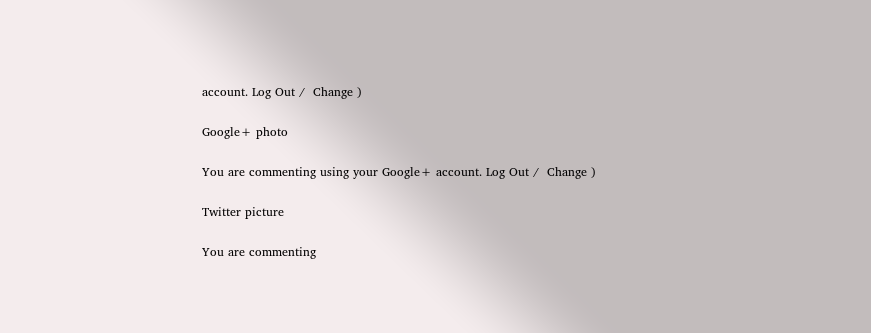account. Log Out /  Change )

Google+ photo

You are commenting using your Google+ account. Log Out /  Change )

Twitter picture

You are commenting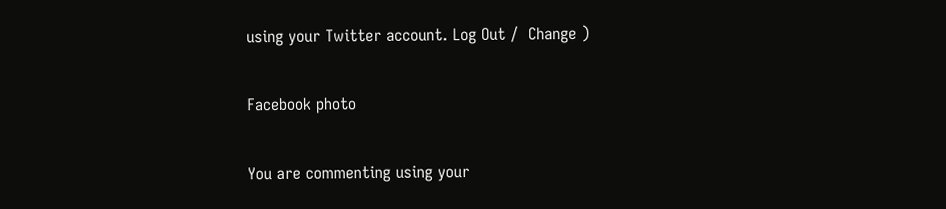using your Twitter account. Log Out /  Change )

Facebook photo

You are commenting using your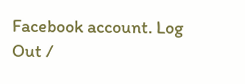Facebook account. Log Out /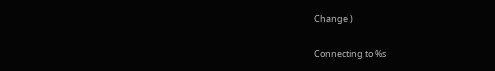Change )


Connecting to %s